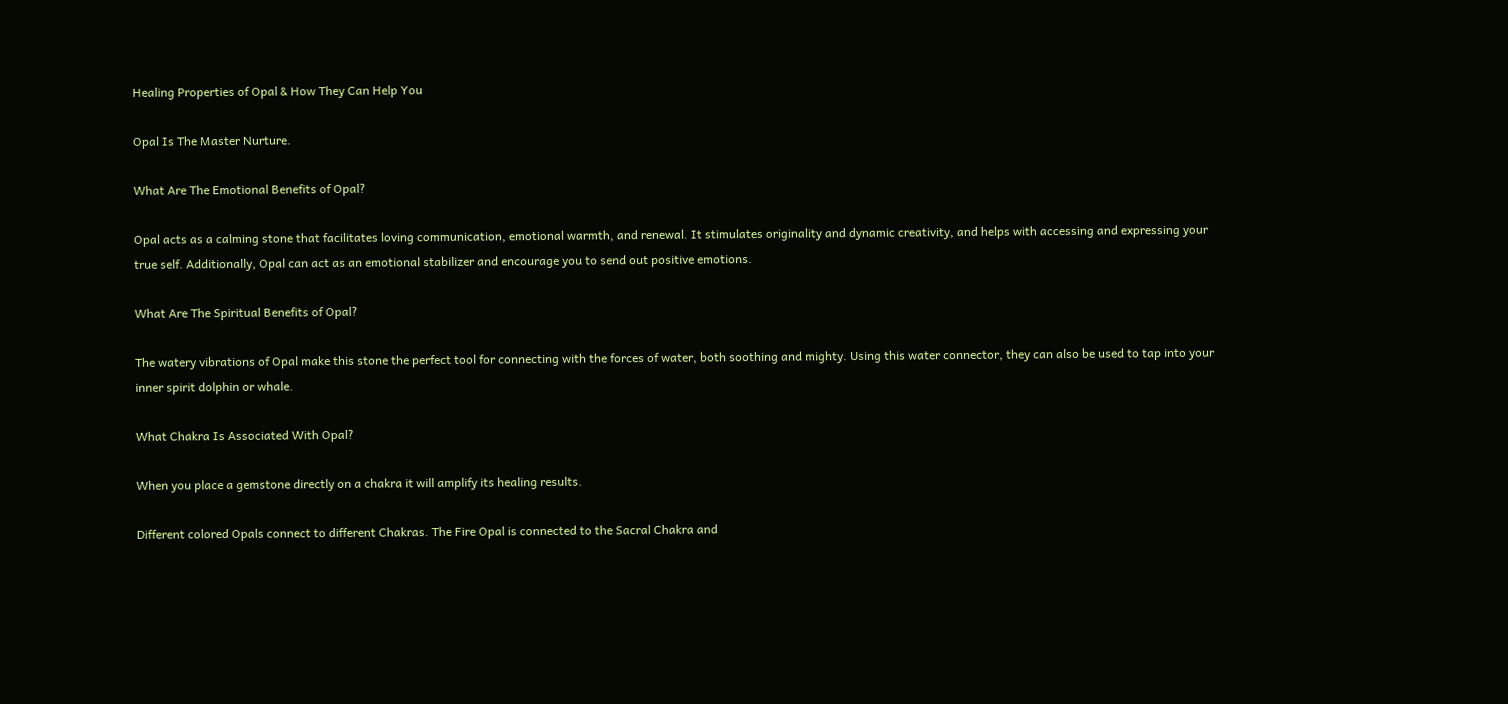Healing Properties of Opal & How They Can Help You

Opal Is The Master Nurture.

What Are The Emotional Benefits of Opal?

Opal acts as a calming stone that facilitates loving communication, emotional warmth, and renewal. It stimulates originality and dynamic creativity, and helps with accessing and expressing your true self. Additionally, Opal can act as an emotional stabilizer and encourage you to send out positive emotions.

What Are The Spiritual Benefits of Opal?

The watery vibrations of Opal make this stone the perfect tool for connecting with the forces of water, both soothing and mighty. Using this water connector, they can also be used to tap into your inner spirit dolphin or whale.

What Chakra Is Associated With Opal?

When you place a gemstone directly on a chakra it will amplify its healing results.

Different colored Opals connect to different Chakras. The Fire Opal is connected to the Sacral Chakra and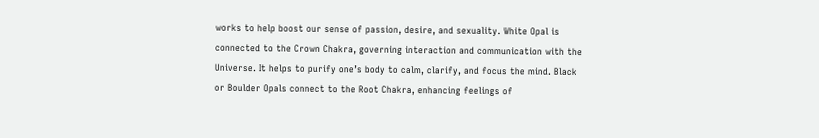works to help boost our sense of passion, desire, and sexuality. White Opal is connected to the Crown Chakra, governing interaction and communication with the Universe. It helps to purify one’s body to calm, clarify, and focus the mind. Black or Boulder Opals connect to the Root Chakra, enhancing feelings of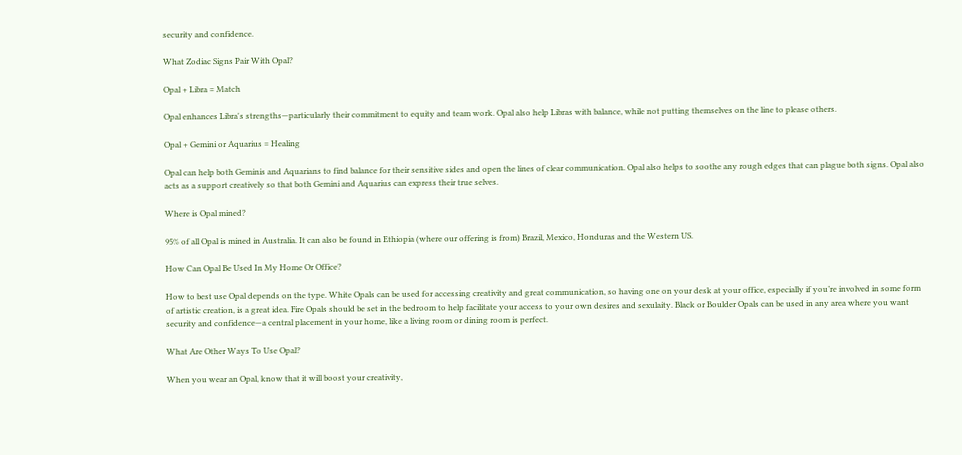security and confidence.

What Zodiac Signs Pair With Opal?

Opal + Libra = Match

Opal enhances Libra's strengths—particularly their commitment to equity and team work. Opal also help Libras with balance, while not putting themselves on the line to please others.

Opal + Gemini or Aquarius = Healing

Opal can help both Geminis and Aquarians to find balance for their sensitive sides and open the lines of clear communication. Opal also helps to soothe any rough edges that can plague both signs. Opal also acts as a support creatively so that both Gemini and Aquarius can express their true selves.

Where is Opal mined?

95% of all Opal is mined in Australia. It can also be found in Ethiopia (where our offering is from) Brazil, Mexico, Honduras and the Western US.

How Can Opal Be Used In My Home Or Office?

How to best use Opal depends on the type. White Opals can be used for accessing creativity and great communication, so having one on your desk at your office, especially if you’re involved in some form of artistic creation, is a great idea. Fire Opals should be set in the bedroom to help facilitate your access to your own desires and sexulaity. Black or Boulder Opals can be used in any area where you want security and confidence—a central placement in your home, like a living room or dining room is perfect.

What Are Other Ways To Use Opal?

When you wear an Opal, know that it will boost your creativity,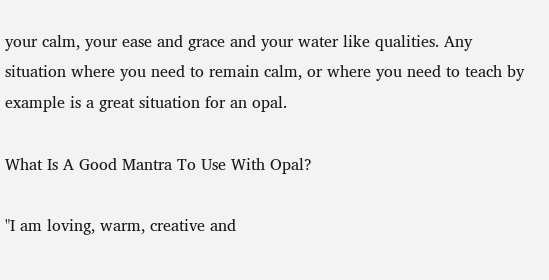your calm, your ease and grace and your water like qualities. Any situation where you need to remain calm, or where you need to teach by example is a great situation for an opal.

What Is A Good Mantra To Use With Opal?

"I am loving, warm, creative and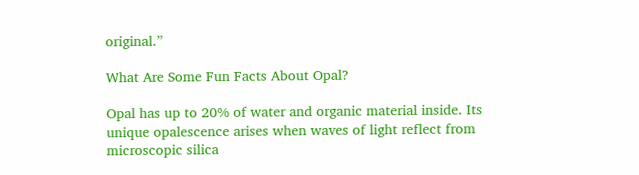original.”

What Are Some Fun Facts About Opal?

Opal has up to 20% of water and organic material inside. Its unique opalescence arises when waves of light reflect from microscopic silica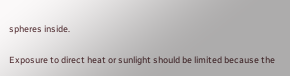spheres inside.

Exposure to direct heat or sunlight should be limited because the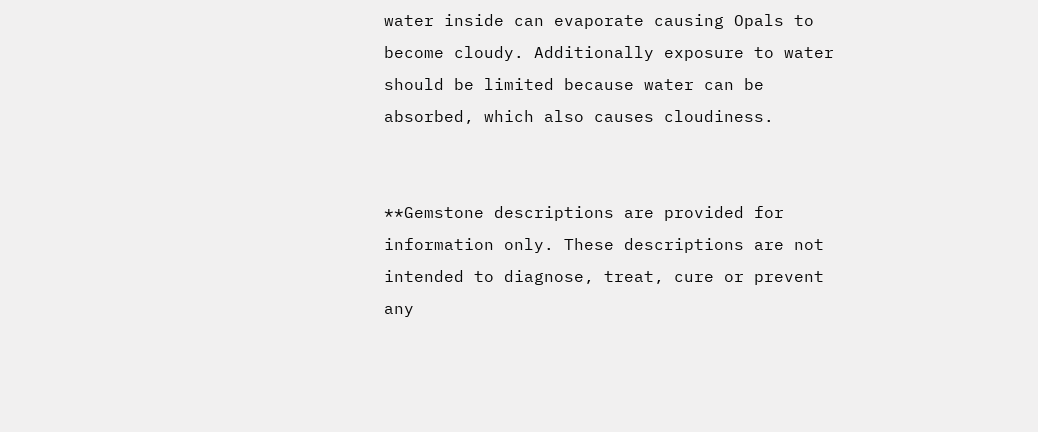water inside can evaporate causing Opals to become cloudy. Additionally exposure to water should be limited because water can be absorbed, which also causes cloudiness.


**Gemstone descriptions are provided for information only. These descriptions are not intended to diagnose, treat, cure or prevent any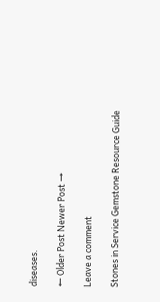diseases.

← Older Post Newer Post →

Leave a comment

Stones in Service Gemstone Resource Guide